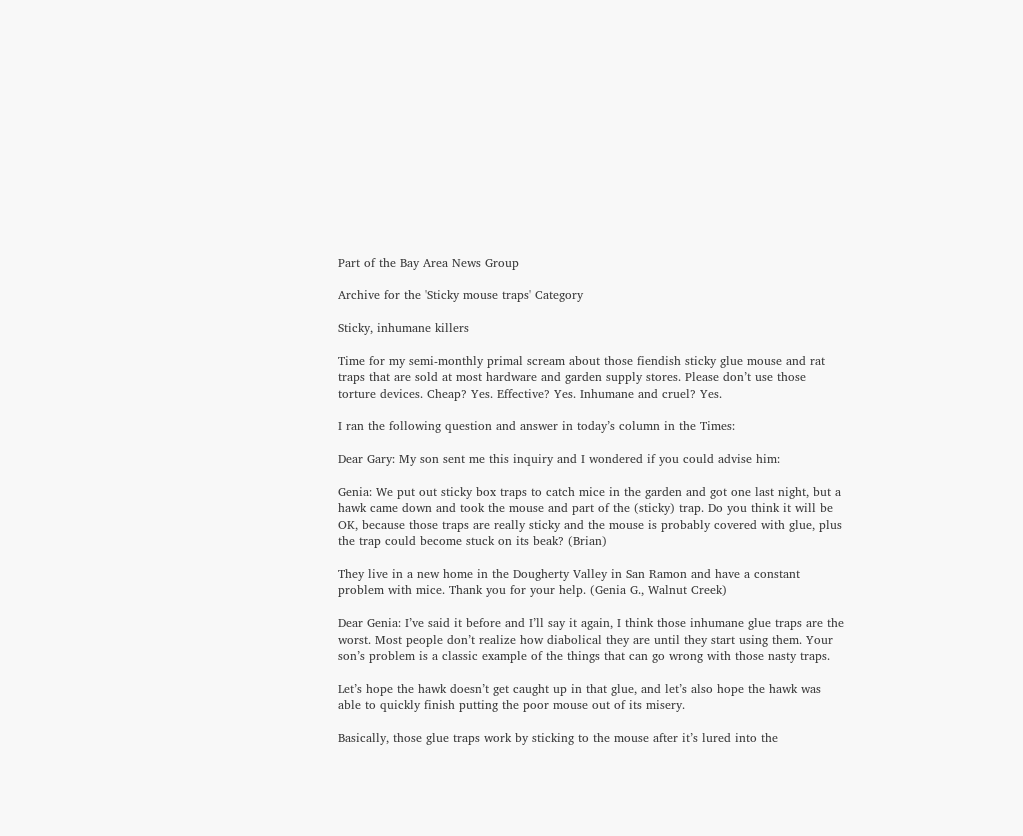Part of the Bay Area News Group

Archive for the 'Sticky mouse traps' Category

Sticky, inhumane killers

Time for my semi-monthly primal scream about those fiendish sticky glue mouse and rat traps that are sold at most hardware and garden supply stores. Please don’t use those torture devices. Cheap? Yes. Effective? Yes. Inhumane and cruel? Yes.

I ran the following question and answer in today’s column in the Times:

Dear Gary: My son sent me this inquiry and I wondered if you could advise him:

Genia: We put out sticky box traps to catch mice in the garden and got one last night, but a hawk came down and took the mouse and part of the (sticky) trap. Do you think it will be OK, because those traps are really sticky and the mouse is probably covered with glue, plus the trap could become stuck on its beak? (Brian)

They live in a new home in the Dougherty Valley in San Ramon and have a constant problem with mice. Thank you for your help. (Genia G., Walnut Creek)

Dear Genia: I’ve said it before and I’ll say it again, I think those inhumane glue traps are the worst. Most people don’t realize how diabolical they are until they start using them. Your son’s problem is a classic example of the things that can go wrong with those nasty traps.

Let’s hope the hawk doesn’t get caught up in that glue, and let’s also hope the hawk was able to quickly finish putting the poor mouse out of its misery.

Basically, those glue traps work by sticking to the mouse after it’s lured into the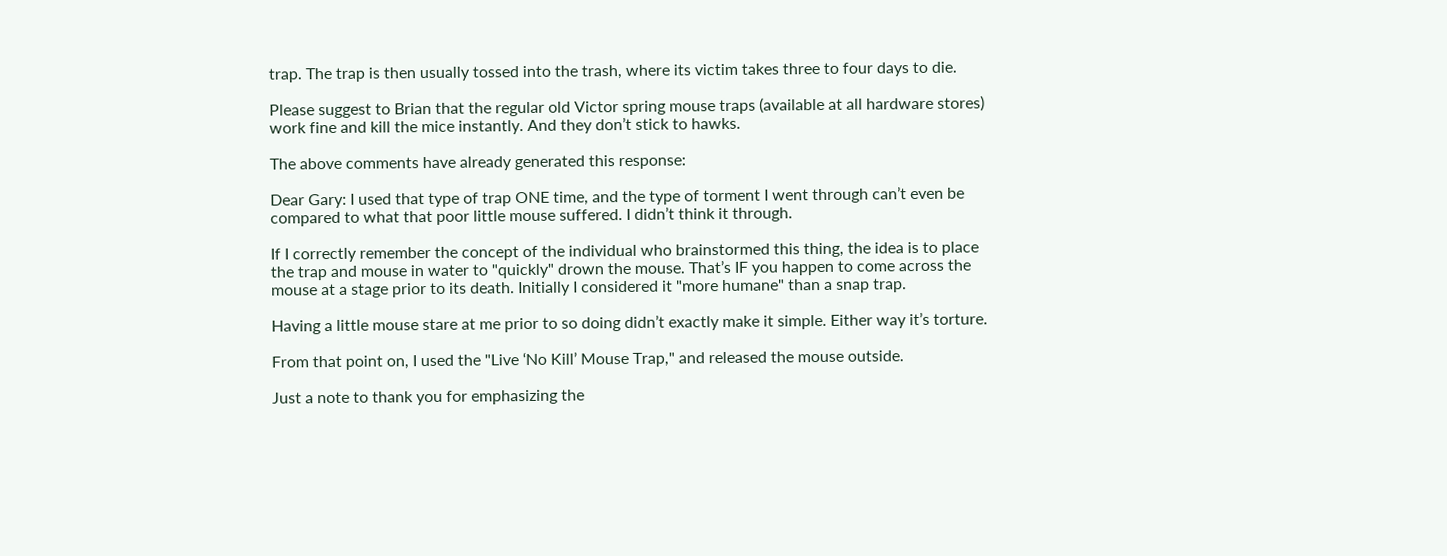trap. The trap is then usually tossed into the trash, where its victim takes three to four days to die.

Please suggest to Brian that the regular old Victor spring mouse traps (available at all hardware stores) work fine and kill the mice instantly. And they don’t stick to hawks.

The above comments have already generated this response:

Dear Gary: I used that type of trap ONE time, and the type of torment I went through can’t even be compared to what that poor little mouse suffered. I didn’t think it through.

If I correctly remember the concept of the individual who brainstormed this thing, the idea is to place the trap and mouse in water to "quickly" drown the mouse. That’s IF you happen to come across the mouse at a stage prior to its death. Initially I considered it "more humane" than a snap trap.

Having a little mouse stare at me prior to so doing didn’t exactly make it simple. Either way it’s torture.

From that point on, I used the "Live ‘No Kill’ Mouse Trap," and released the mouse outside.

Just a note to thank you for emphasizing the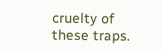cruelty of these traps.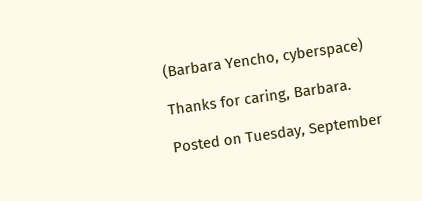(Barbara Yencho, cyberspace)

Thanks for caring, Barbara.

Posted on Tuesday, September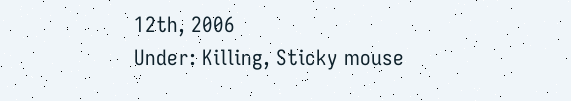12th, 2006
Under: Killing, Sticky mouse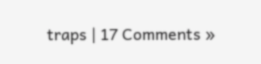traps | 17 Comments »